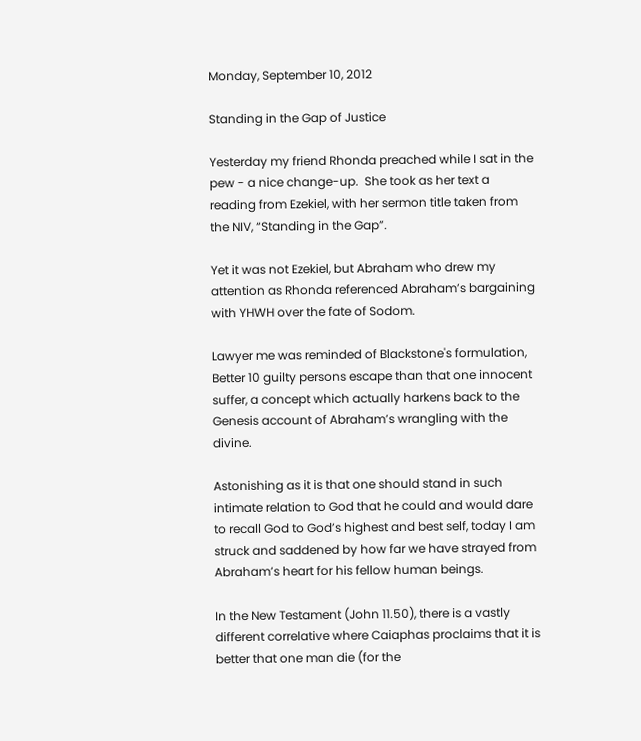Monday, September 10, 2012

Standing in the Gap of Justice

Yesterday my friend Rhonda preached while I sat in the pew - a nice change-up.  She took as her text a reading from Ezekiel, with her sermon title taken from the NIV, “Standing in the Gap”.

Yet it was not Ezekiel, but Abraham who drew my attention as Rhonda referenced Abraham’s bargaining with YHWH over the fate of Sodom.

Lawyer me was reminded of Blackstone's formulation, Better 10 guilty persons escape than that one innocent suffer, a concept which actually harkens back to the Genesis account of Abraham’s wrangling with the divine.

Astonishing as it is that one should stand in such intimate relation to God that he could and would dare to recall God to God’s highest and best self, today I am struck and saddened by how far we have strayed from Abraham’s heart for his fellow human beings.

In the New Testament (John 11.50), there is a vastly different correlative where Caiaphas proclaims that it is better that one man die (for the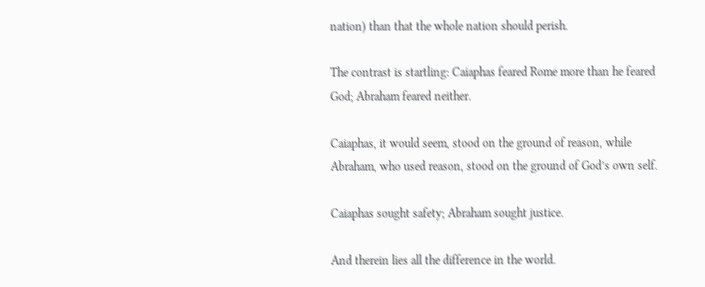nation) than that the whole nation should perish.

The contrast is startling: Caiaphas feared Rome more than he feared God; Abraham feared neither.

Caiaphas, it would seem, stood on the ground of reason, while Abraham, who used reason, stood on the ground of God’s own self.

Caiaphas sought safety; Abraham sought justice.

And therein lies all the difference in the world.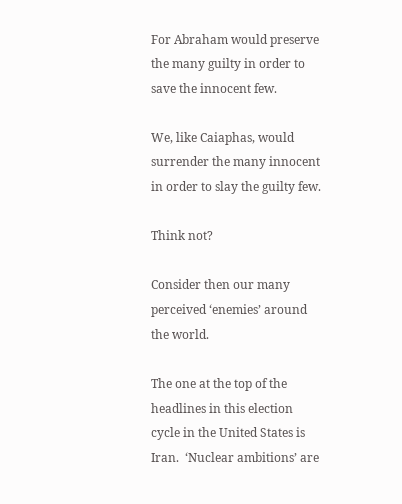For Abraham would preserve the many guilty in order to save the innocent few.

We, like Caiaphas, would surrender the many innocent in order to slay the guilty few.

Think not?

Consider then our many perceived ‘enemies’ around the world.

The one at the top of the headlines in this election cycle in the United States is Iran.  ‘Nuclear ambitions’ are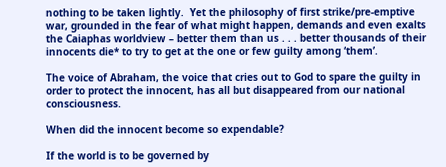nothing to be taken lightly.  Yet the philosophy of first strike/pre-emptive war, grounded in the fear of what might happen, demands and even exalts the Caiaphas worldview – better them than us . . . better thousands of their innocents die* to try to get at the one or few guilty among ‘them’.

The voice of Abraham, the voice that cries out to God to spare the guilty in order to protect the innocent, has all but disappeared from our national consciousness.

When did the innocent become so expendable?

If the world is to be governed by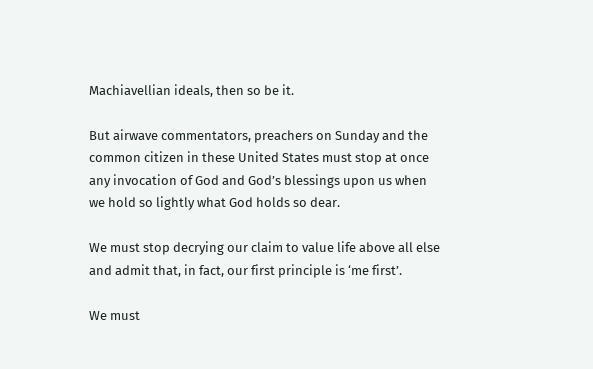Machiavellian ideals, then so be it.

But airwave commentators, preachers on Sunday and the common citizen in these United States must stop at once any invocation of God and God’s blessings upon us when we hold so lightly what God holds so dear.

We must stop decrying our claim to value life above all else and admit that, in fact, our first principle is ‘me first’.

We must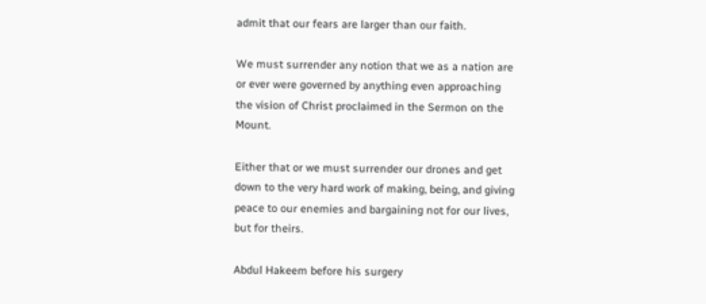admit that our fears are larger than our faith.

We must surrender any notion that we as a nation are or ever were governed by anything even approaching the vision of Christ proclaimed in the Sermon on the Mount.

Either that or we must surrender our drones and get down to the very hard work of making, being, and giving peace to our enemies and bargaining not for our lives, but for theirs.

Abdul Hakeem before his surgery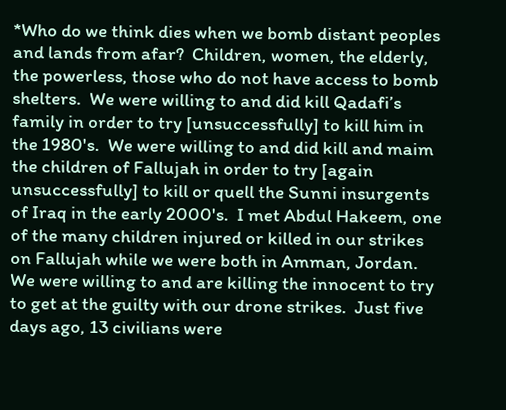*Who do we think dies when we bomb distant peoples and lands from afar?  Children, women, the elderly, the powerless, those who do not have access to bomb shelters.  We were willing to and did kill Qadafi’s family in order to try [unsuccessfully] to kill him in the 1980's.  We were willing to and did kill and maim the children of Fallujah in order to try [again unsuccessfully] to kill or quell the Sunni insurgents of Iraq in the early 2000's.  I met Abdul Hakeem, one of the many children injured or killed in our strikes on Fallujah while we were both in Amman, Jordan.  We were willing to and are killing the innocent to try to get at the guilty with our drone strikes.  Just five days ago, 13 civilians were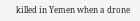killed in Yemen when a drone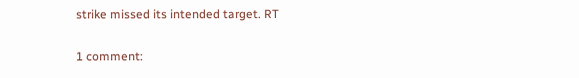strike missed its intended target. RT

1 comment: